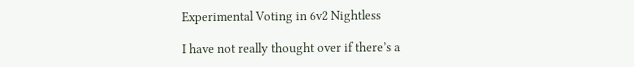Experimental Voting in 6v2 Nightless

I have not really thought over if there’s a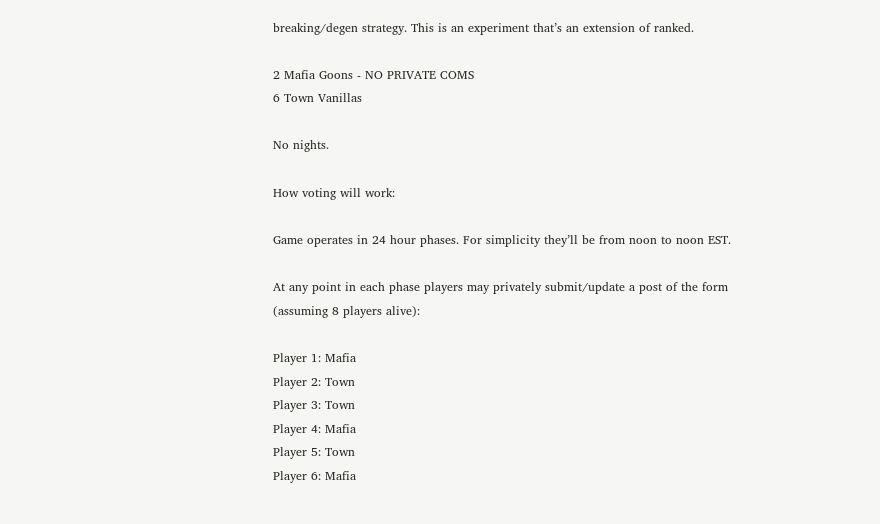breaking/degen strategy. This is an experiment that’s an extension of ranked.

2 Mafia Goons - NO PRIVATE COMS
6 Town Vanillas

No nights.

How voting will work:

Game operates in 24 hour phases. For simplicity they’ll be from noon to noon EST.

At any point in each phase players may privately submit/update a post of the form (assuming 8 players alive):

Player 1: Mafia
Player 2: Town
Player 3: Town
Player 4: Mafia
Player 5: Town
Player 6: Mafia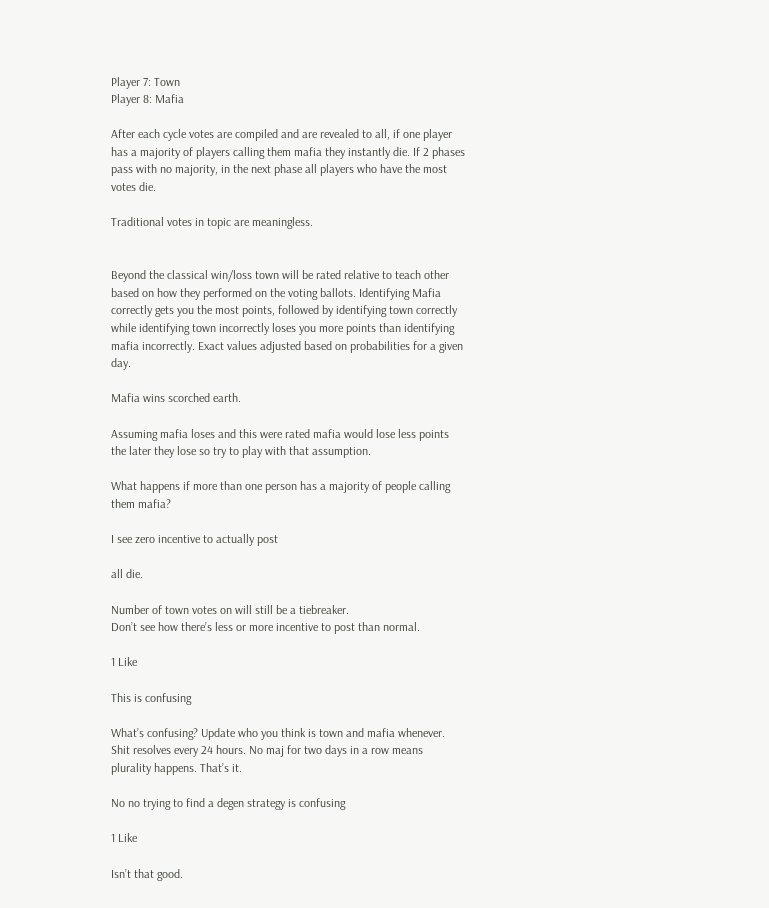Player 7: Town
Player 8: Mafia

After each cycle votes are compiled and are revealed to all, if one player has a majority of players calling them mafia they instantly die. If 2 phases pass with no majority, in the next phase all players who have the most votes die.

Traditional votes in topic are meaningless.


Beyond the classical win/loss town will be rated relative to teach other based on how they performed on the voting ballots. Identifying Mafia correctly gets you the most points, followed by identifying town correctly while identifying town incorrectly loses you more points than identifying mafia incorrectly. Exact values adjusted based on probabilities for a given day.

Mafia wins scorched earth.

Assuming mafia loses and this were rated mafia would lose less points the later they lose so try to play with that assumption.

What happens if more than one person has a majority of people calling them mafia?

I see zero incentive to actually post

all die.

Number of town votes on will still be a tiebreaker.
Don’t see how there’s less or more incentive to post than normal.

1 Like

This is confusing

What’s confusing? Update who you think is town and mafia whenever. Shit resolves every 24 hours. No maj for two days in a row means plurality happens. That’s it.

No no trying to find a degen strategy is confusing

1 Like

Isn’t that good.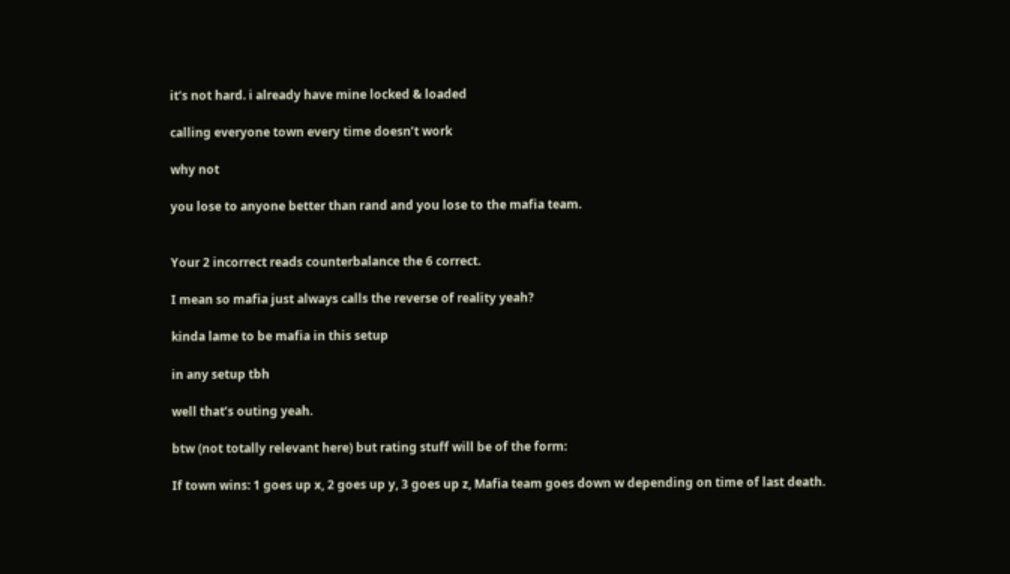it’s not hard. i already have mine locked & loaded

calling everyone town every time doesn’t work

why not

you lose to anyone better than rand and you lose to the mafia team.


Your 2 incorrect reads counterbalance the 6 correct.

I mean so mafia just always calls the reverse of reality yeah?

kinda lame to be mafia in this setup

in any setup tbh

well that’s outing yeah.

btw (not totally relevant here) but rating stuff will be of the form:

If town wins: 1 goes up x, 2 goes up y, 3 goes up z, Mafia team goes down w depending on time of last death.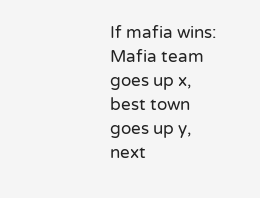If mafia wins: Mafia team goes up x, best town goes up y, next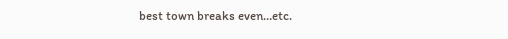best town breaks even…etc.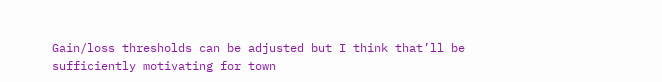Gain/loss thresholds can be adjusted but I think that’ll be sufficiently motivating for town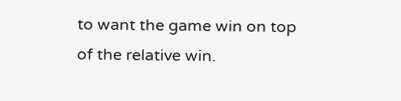to want the game win on top of the relative win.